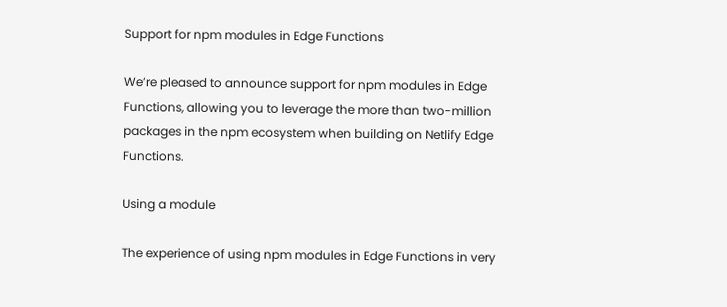Support for npm modules in Edge Functions

We’re pleased to announce support for npm modules in Edge Functions, allowing you to leverage the more than two-million packages in the npm ecosystem when building on Netlify Edge Functions.

Using a module

The experience of using npm modules in Edge Functions in very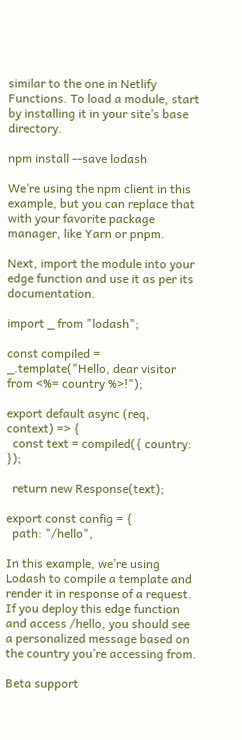similar to the one in Netlify Functions. To load a module, start by installing it in your site’s base directory.

npm install --save lodash

We’re using the npm client in this example, but you can replace that with your favorite package manager, like Yarn or pnpm.

Next, import the module into your edge function and use it as per its documentation.

import _ from "lodash";

const compiled = _.template("Hello, dear visitor from <%= country %>!");

export default async (req, context) => {
  const text = compiled({ country: });

  return new Response(text);

export const config = {
  path: "/hello",

In this example, we’re using Lodash to compile a template and render it in response of a request. If you deploy this edge function and access /hello, you should see a personalized message based on the country you’re accessing from.

Beta support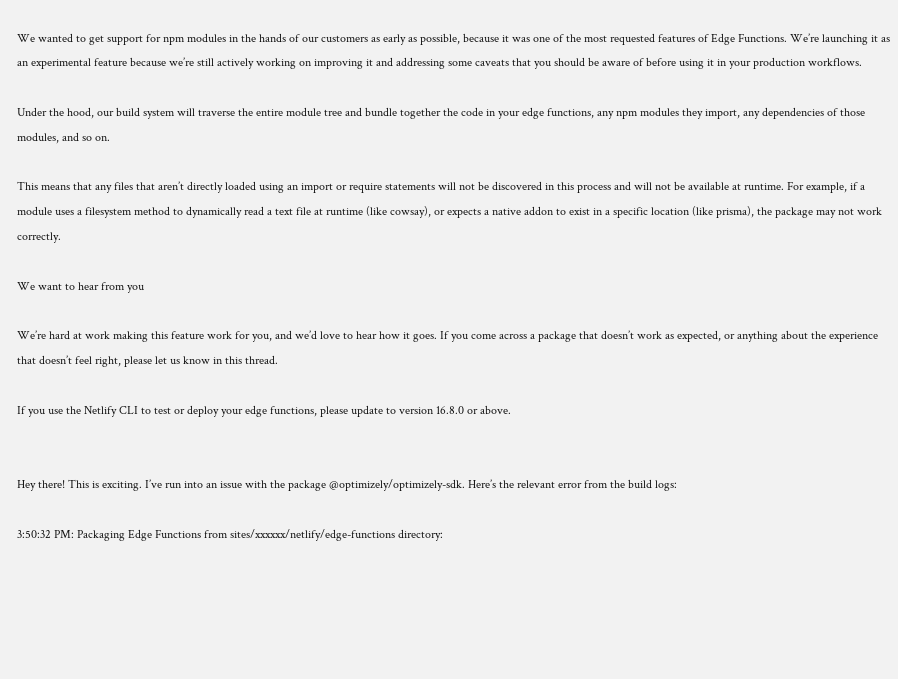We wanted to get support for npm modules in the hands of our customers as early as possible, because it was one of the most requested features of Edge Functions. We’re launching it as an experimental feature because we’re still actively working on improving it and addressing some caveats that you should be aware of before using it in your production workflows.

Under the hood, our build system will traverse the entire module tree and bundle together the code in your edge functions, any npm modules they import, any dependencies of those modules, and so on.

This means that any files that aren’t directly loaded using an import or require statements will not be discovered in this process and will not be available at runtime. For example, if a module uses a filesystem method to dynamically read a text file at runtime (like cowsay), or expects a native addon to exist in a specific location (like prisma), the package may not work correctly.

We want to hear from you

We’re hard at work making this feature work for you, and we’d love to hear how it goes. If you come across a package that doesn’t work as expected, or anything about the experience that doesn’t feel right, please let us know in this thread.

If you use the Netlify CLI to test or deploy your edge functions, please update to version 16.8.0 or above.


Hey there! This is exciting. I’ve run into an issue with the package @optimizely/optimizely-sdk. Here’s the relevant error from the build logs:

3:50:32 PM: Packaging Edge Functions from sites/xxxxxx/netlify/edge-functions directory: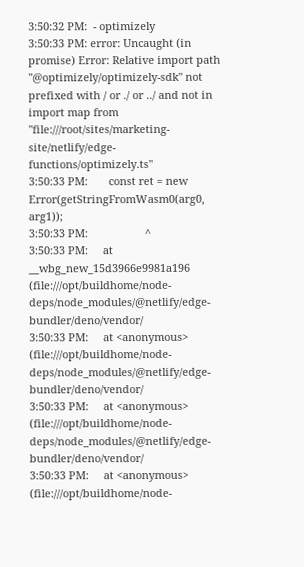3:50:32 PM:  - optimizely
3:50:33 PM: error: Uncaught (in promise) Error: Relative import path "@optimizely/optimizely-sdk" not prefixed with / or ./ or ../ and not in import map from "file:///root/sites/marketing-site/netlify/edge-functions/optimizely.ts"
3:50:33 PM:       const ret = new Error(getStringFromWasm0(arg0, arg1));
3:50:33 PM:                   ^
3:50:33 PM:     at __wbg_new_15d3966e9981a196 (file:///opt/buildhome/node-deps/node_modules/@netlify/edge-bundler/deno/vendor/
3:50:33 PM:     at <anonymous> (file:///opt/buildhome/node-deps/node_modules/@netlify/edge-bundler/deno/vendor/
3:50:33 PM:     at <anonymous> (file:///opt/buildhome/node-deps/node_modules/@netlify/edge-bundler/deno/vendor/
3:50:33 PM:     at <anonymous> (file:///opt/buildhome/node-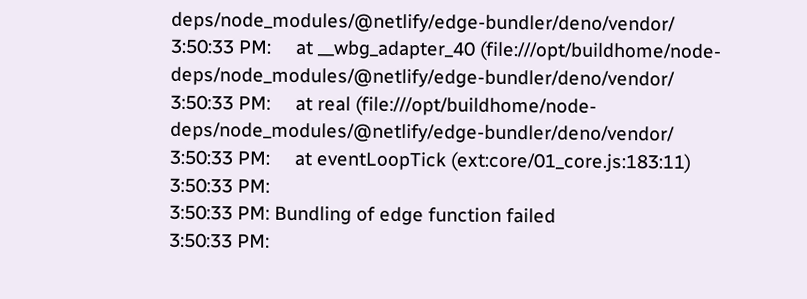deps/node_modules/@netlify/edge-bundler/deno/vendor/
3:50:33 PM:     at __wbg_adapter_40 (file:///opt/buildhome/node-deps/node_modules/@netlify/edge-bundler/deno/vendor/
3:50:33 PM:     at real (file:///opt/buildhome/node-deps/node_modules/@netlify/edge-bundler/deno/vendor/
3:50:33 PM:     at eventLoopTick (ext:core/01_core.js:183:11)
3:50:33 PM:
3:50:33 PM: Bundling of edge function failed
3:50:33 PM: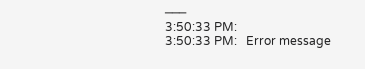───
3:50:33 PM:
3:50:33 PM:   Error message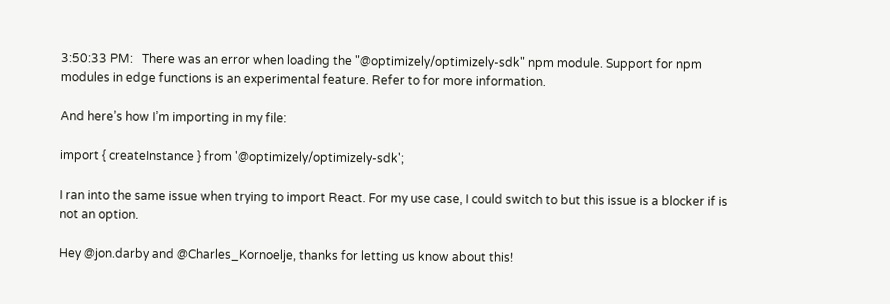3:50:33 PM:   There was an error when loading the "@optimizely/optimizely-sdk" npm module. Support for npm modules in edge functions is an experimental feature. Refer to for more information.

And here’s how I’m importing in my file:

import { createInstance } from '@optimizely/optimizely-sdk';

I ran into the same issue when trying to import React. For my use case, I could switch to but this issue is a blocker if is not an option.

Hey @jon.darby and @Charles_Kornoelje, thanks for letting us know about this!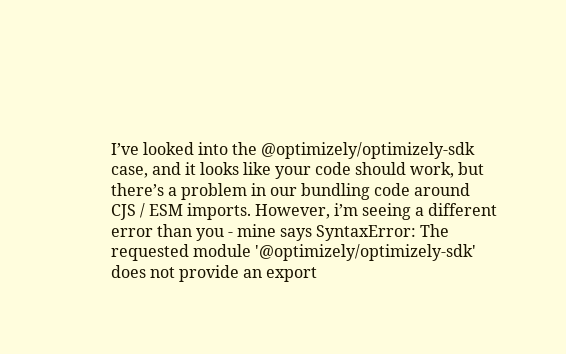I’ve looked into the @optimizely/optimizely-sdk case, and it looks like your code should work, but there’s a problem in our bundling code around CJS / ESM imports. However, i’m seeing a different error than you - mine says SyntaxError: The requested module '@optimizely/optimizely-sdk' does not provide an export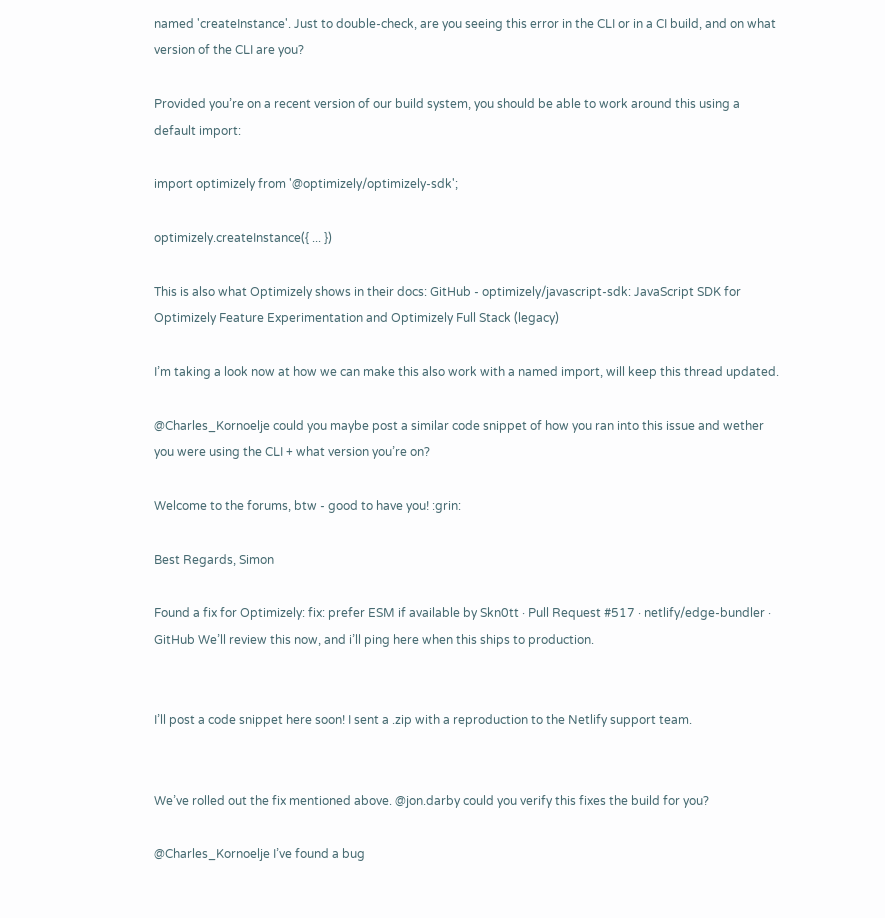named 'createInstance'. Just to double-check, are you seeing this error in the CLI or in a CI build, and on what version of the CLI are you?

Provided you’re on a recent version of our build system, you should be able to work around this using a default import:

import optimizely from '@optimizely/optimizely-sdk';

optimizely.createInstance({ ... })

This is also what Optimizely shows in their docs: GitHub - optimizely/javascript-sdk: JavaScript SDK for Optimizely Feature Experimentation and Optimizely Full Stack (legacy)

I’m taking a look now at how we can make this also work with a named import, will keep this thread updated.

@Charles_Kornoelje could you maybe post a similar code snippet of how you ran into this issue and wether you were using the CLI + what version you’re on?

Welcome to the forums, btw - good to have you! :grin:

Best Regards, Simon

Found a fix for Optimizely: fix: prefer ESM if available by Skn0tt · Pull Request #517 · netlify/edge-bundler · GitHub We’ll review this now, and i’ll ping here when this ships to production.


I’ll post a code snippet here soon! I sent a .zip with a reproduction to the Netlify support team.


We’ve rolled out the fix mentioned above. @jon.darby could you verify this fixes the build for you?

@Charles_Kornoelje I’ve found a bug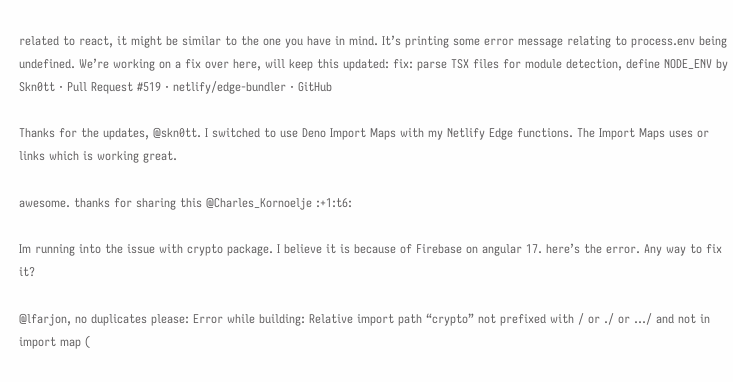related to react, it might be similar to the one you have in mind. It’s printing some error message relating to process.env being undefined. We’re working on a fix over here, will keep this updated: fix: parse TSX files for module detection, define NODE_ENV by Skn0tt · Pull Request #519 · netlify/edge-bundler · GitHub

Thanks for the updates, @skn0tt. I switched to use Deno Import Maps with my Netlify Edge functions. The Import Maps uses or links which is working great.

awesome. thanks for sharing this @Charles_Kornoelje :+1:t6:

Im running into the issue with crypto package. I believe it is because of Firebase on angular 17. here’s the error. Any way to fix it?

@lfarjon, no duplicates please: Error while building: Relative import path “crypto” not prefixed with / or ./ or …/ and not in import map (